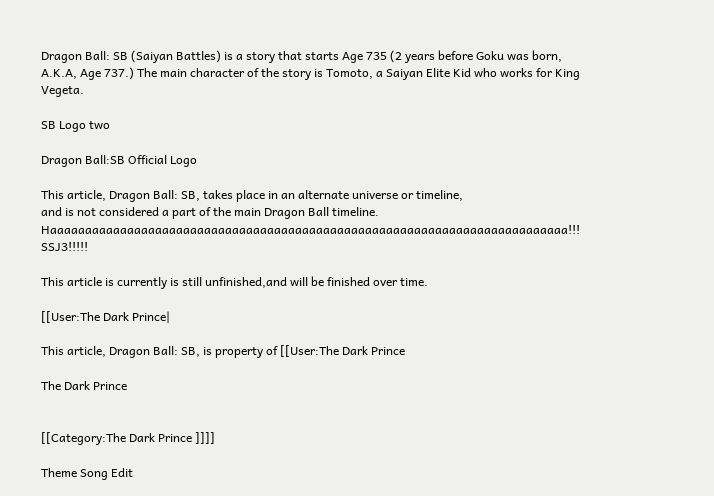Dragon Ball: SB (Saiyan Battles) is a story that starts Age 735 (2 years before Goku was born, A.K.A, Age 737.) The main character of the story is Tomoto, a Saiyan Elite Kid who works for King Vegeta.

SB Logo two

Dragon Ball:SB Official Logo

This article, Dragon Ball: SB, takes place in an alternate universe or timeline,
and is not considered a part of the main Dragon Ball timeline.
Haaaaaaaaaaaaaaaaaaaaaaaaaaaaaaaaaaaaaaaaaaaaaaaaaaaaaaaaaaaaaaaaaaaaaaaaaa!!! SSJ3!!!!!

This article is currently is still unfinished,and will be finished over time.

[[User:The Dark Prince|

This article, Dragon Ball: SB, is property of [[User:The Dark Prince

The Dark Prince


[[Category:The Dark Prince ]]]]

Theme Song Edit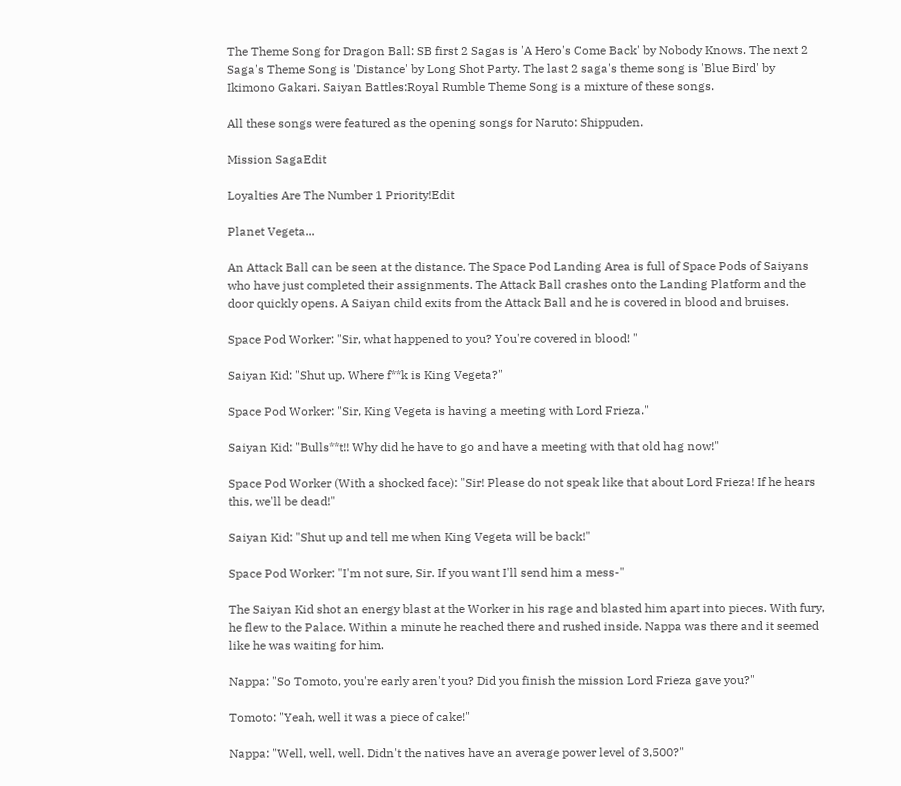The Theme Song for Dragon Ball: SB first 2 Sagas is 'A Hero's Come Back' by Nobody Knows. The next 2 Saga's Theme Song is 'Distance' by Long Shot Party. The last 2 saga's theme song is 'Blue Bird' by Ikimono Gakari. Saiyan Battles:Royal Rumble Theme Song is a mixture of these songs.

All these songs were featured as the opening songs for Naruto: Shippuden.

Mission SagaEdit

Loyalties Are The Number 1 Priority!Edit

Planet Vegeta...

An Attack Ball can be seen at the distance. The Space Pod Landing Area is full of Space Pods of Saiyans who have just completed their assignments. The Attack Ball crashes onto the Landing Platform and the door quickly opens. A Saiyan child exits from the Attack Ball and he is covered in blood and bruises.

Space Pod Worker: "Sir, what happened to you? You're covered in blood! "

Saiyan Kid: "Shut up. Where f**k is King Vegeta?"

Space Pod Worker: "Sir, King Vegeta is having a meeting with Lord Frieza."

Saiyan Kid: "Bulls**t!! Why did he have to go and have a meeting with that old hag now!"

Space Pod Worker (With a shocked face): "Sir! Please do not speak like that about Lord Frieza! If he hears this, we'll be dead!"

Saiyan Kid: "Shut up and tell me when King Vegeta will be back!"

Space Pod Worker: "I'm not sure, Sir. If you want I'll send him a mess-"

The Saiyan Kid shot an energy blast at the Worker in his rage and blasted him apart into pieces. With fury, he flew to the Palace. Within a minute he reached there and rushed inside. Nappa was there and it seemed like he was waiting for him.

Nappa: "So Tomoto, you're early aren't you? Did you finish the mission Lord Frieza gave you?"

Tomoto: "Yeah, well it was a piece of cake!"

Nappa: "Well, well, well. Didn't the natives have an average power level of 3,500?"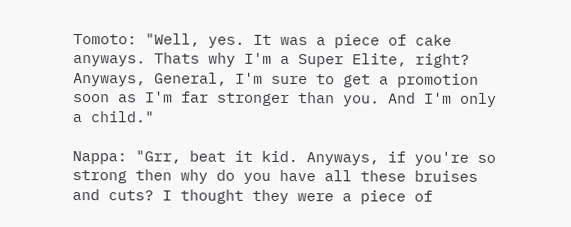Tomoto: "Well, yes. It was a piece of cake anyways. Thats why I'm a Super Elite, right? Anyways, General, I'm sure to get a promotion soon as I'm far stronger than you. And I'm only a child."

Nappa: "Grr, beat it kid. Anyways, if you're so strong then why do you have all these bruises and cuts? I thought they were a piece of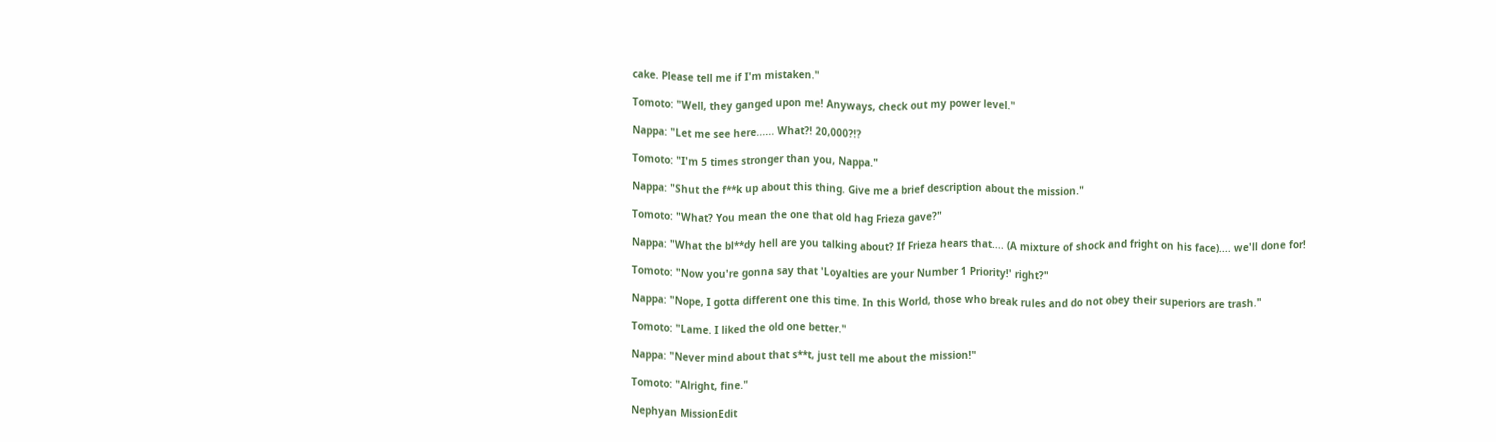cake. Please tell me if I'm mistaken."

Tomoto: "Well, they ganged upon me! Anyways, check out my power level."

Nappa: "Let me see here...... What?! 20,000?!?

Tomoto: "I'm 5 times stronger than you, Nappa."

Nappa: "Shut the f**k up about this thing. Give me a brief description about the mission."

Tomoto: "What? You mean the one that old hag Frieza gave?"

Nappa: "What the bl**dy hell are you talking about? If Frieza hears that.... (A mixture of shock and fright on his face).... we'll done for!

Tomoto: "Now you're gonna say that 'Loyalties are your Number 1 Priority!' right?"

Nappa: "Nope, I gotta different one this time. In this World, those who break rules and do not obey their superiors are trash."

Tomoto: "Lame. I liked the old one better."

Nappa: "Never mind about that s**t, just tell me about the mission!"

Tomoto: "Alright, fine."

Nephyan MissionEdit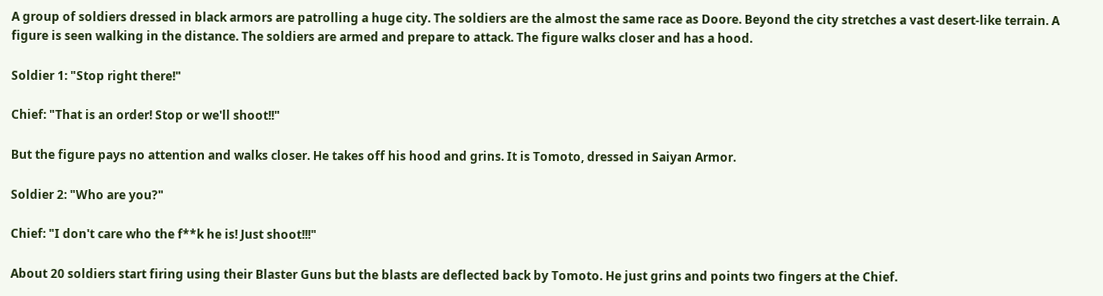A group of soldiers dressed in black armors are patrolling a huge city. The soldiers are the almost the same race as Doore. Beyond the city stretches a vast desert-like terrain. A figure is seen walking in the distance. The soldiers are armed and prepare to attack. The figure walks closer and has a hood.

Soldier 1: "Stop right there!"

Chief: "That is an order! Stop or we'll shoot!!"

But the figure pays no attention and walks closer. He takes off his hood and grins. It is Tomoto, dressed in Saiyan Armor.

Soldier 2: "Who are you?"

Chief: "I don't care who the f**k he is! Just shoot!!!"

About 20 soldiers start firing using their Blaster Guns but the blasts are deflected back by Tomoto. He just grins and points two fingers at the Chief.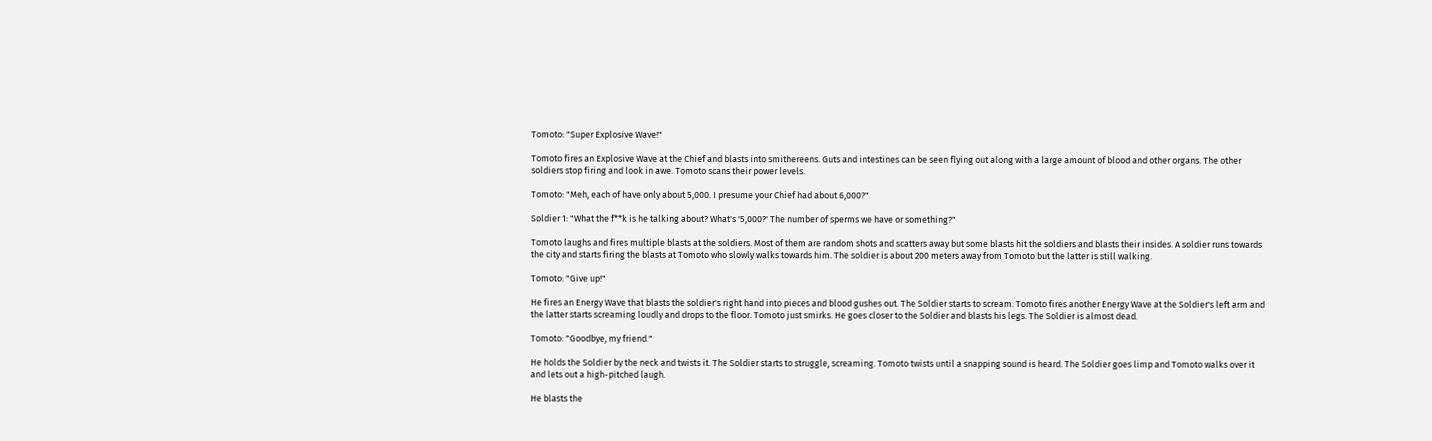Tomoto: "Super Explosive Wave!"

Tomoto fires an Explosive Wave at the Chief and blasts into smithereens. Guts and intestines can be seen flying out along with a large amount of blood and other organs. The other soldiers stop firing and look in awe. Tomoto scans their power levels.

Tomoto: "Meh, each of have only about 5,000. I presume your Chief had about 6,000?"

Soldier 1: "What the f**k is he talking about? What's '5,000?' The number of sperms we have or something?"

Tomoto laughs and fires multiple blasts at the soldiers. Most of them are random shots and scatters away but some blasts hit the soldiers and blasts their insides. A soldier runs towards the city and starts firing the blasts at Tomoto who slowly walks towards him. The soldier is about 200 meters away from Tomoto but the latter is still walking.

Tomoto: "Give up!"

He fires an Energy Wave that blasts the soldier's right hand into pieces and blood gushes out. The Soldier starts to scream. Tomoto fires another Energy Wave at the Soldier's left arm and the latter starts screaming loudly and drops to the floor. Tomoto just smirks. He goes closer to the Soldier and blasts his legs. The Soldier is almost dead.

Tomoto: "Goodbye, my friend."

He holds the Soldier by the neck and twists it. The Soldier starts to struggle, screaming. Tomoto twists until a snapping sound is heard. The Soldier goes limp and Tomoto walks over it and lets out a high-pitched laugh.

He blasts the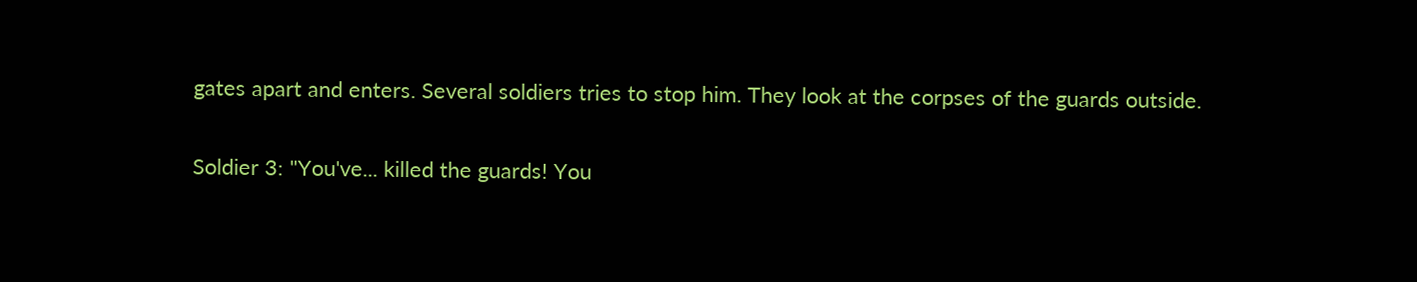gates apart and enters. Several soldiers tries to stop him. They look at the corpses of the guards outside.

Soldier 3: "You've... killed the guards! You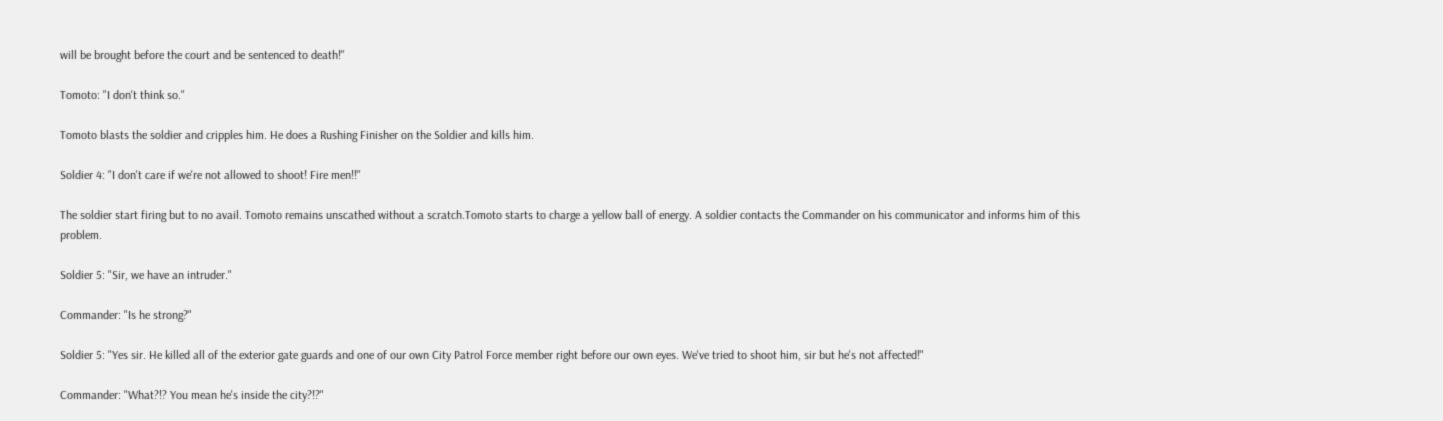will be brought before the court and be sentenced to death!"

Tomoto: "I don't think so."

Tomoto blasts the soldier and cripples him. He does a Rushing Finisher on the Soldier and kills him.

Soldier 4: "I don't care if we're not allowed to shoot! Fire men!!"

The soldier start firing but to no avail. Tomoto remains unscathed without a scratch.Tomoto starts to charge a yellow ball of energy. A soldier contacts the Commander on his communicator and informs him of this problem.

Soldier 5: "Sir, we have an intruder."

Commander: "Is he strong?"

Soldier 5: "Yes sir. He killed all of the exterior gate guards and one of our own City Patrol Force member right before our own eyes. We've tried to shoot him, sir but he's not affected!"

Commander: "What?!? You mean he's inside the city?!?"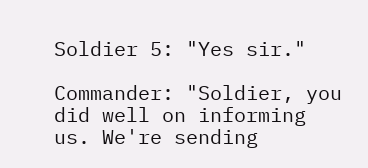Soldier 5: "Yes sir."

Commander: "Soldier, you did well on informing us. We're sending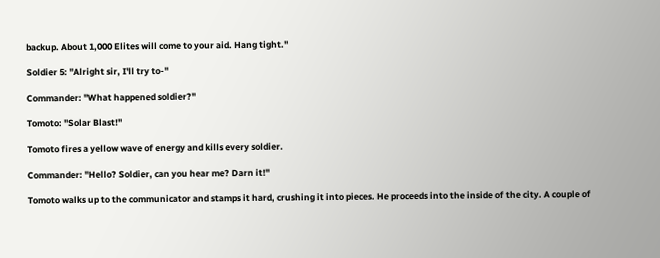backup. About 1,000 Elites will come to your aid. Hang tight."

Soldier 5: "Alright sir, I'll try to-"

Commander: "What happened soldier?"

Tomoto: "Solar Blast!"

Tomoto fires a yellow wave of energy and kills every soldier.

Commander: "Hello? Soldier, can you hear me? Darn it!"

Tomoto walks up to the communicator and stamps it hard, crushing it into pieces. He proceeds into the inside of the city. A couple of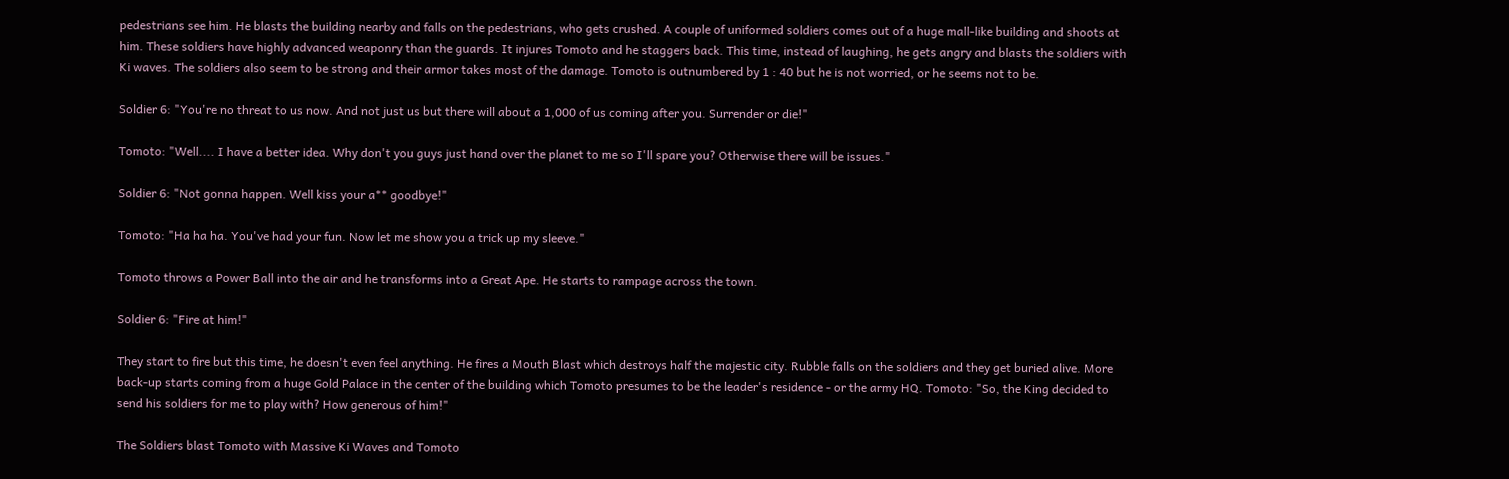pedestrians see him. He blasts the building nearby and falls on the pedestrians, who gets crushed. A couple of uniformed soldiers comes out of a huge mall-like building and shoots at him. These soldiers have highly advanced weaponry than the guards. It injures Tomoto and he staggers back. This time, instead of laughing, he gets angry and blasts the soldiers with Ki waves. The soldiers also seem to be strong and their armor takes most of the damage. Tomoto is outnumbered by 1 : 40 but he is not worried, or he seems not to be.

Soldier 6: "You're no threat to us now. And not just us but there will about a 1,000 of us coming after you. Surrender or die!"

Tomoto: "Well.... I have a better idea. Why don't you guys just hand over the planet to me so I'll spare you? Otherwise there will be issues."

Soldier 6: "Not gonna happen. Well kiss your a** goodbye!"

Tomoto: "Ha ha ha. You've had your fun. Now let me show you a trick up my sleeve."

Tomoto throws a Power Ball into the air and he transforms into a Great Ape. He starts to rampage across the town.

Soldier 6: "Fire at him!"

They start to fire but this time, he doesn't even feel anything. He fires a Mouth Blast which destroys half the majestic city. Rubble falls on the soldiers and they get buried alive. More back-up starts coming from a huge Gold Palace in the center of the building which Tomoto presumes to be the leader's residence - or the army HQ. Tomoto: "So, the King decided to send his soldiers for me to play with? How generous of him!"

The Soldiers blast Tomoto with Massive Ki Waves and Tomoto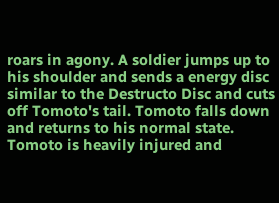roars in agony. A soldier jumps up to his shoulder and sends a energy disc similar to the Destructo Disc and cuts off Tomoto's tail. Tomoto falls down and returns to his normal state. Tomoto is heavily injured and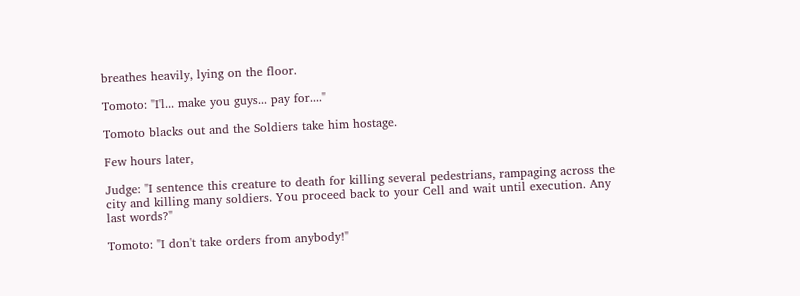breathes heavily, lying on the floor.

Tomoto: "I'l... make you guys... pay for...."

Tomoto blacks out and the Soldiers take him hostage.

Few hours later,

Judge: "I sentence this creature to death for killing several pedestrians, rampaging across the city and killing many soldiers. You proceed back to your Cell and wait until execution. Any last words?"

Tomoto: "I don't take orders from anybody!"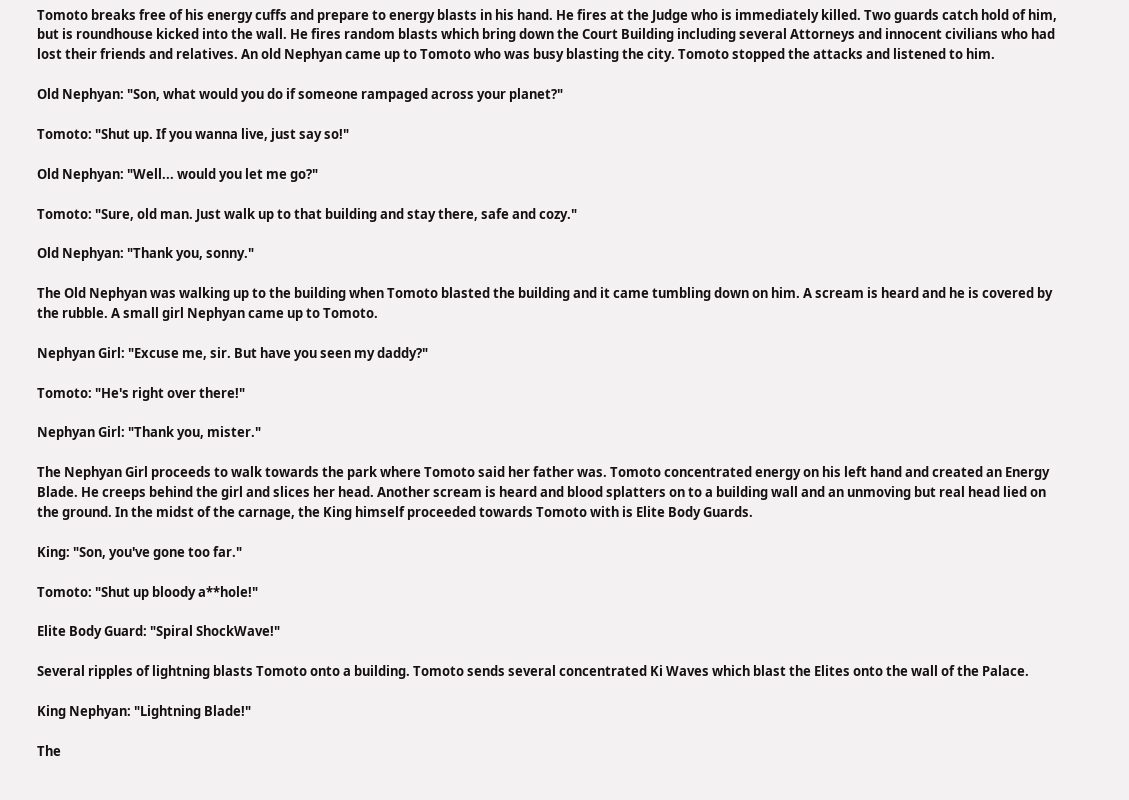Tomoto breaks free of his energy cuffs and prepare to energy blasts in his hand. He fires at the Judge who is immediately killed. Two guards catch hold of him, but is roundhouse kicked into the wall. He fires random blasts which bring down the Court Building including several Attorneys and innocent civilians who had lost their friends and relatives. An old Nephyan came up to Tomoto who was busy blasting the city. Tomoto stopped the attacks and listened to him.

Old Nephyan: "Son, what would you do if someone rampaged across your planet?"

Tomoto: "Shut up. If you wanna live, just say so!"

Old Nephyan: "Well... would you let me go?"

Tomoto: "Sure, old man. Just walk up to that building and stay there, safe and cozy."

Old Nephyan: "Thank you, sonny."

The Old Nephyan was walking up to the building when Tomoto blasted the building and it came tumbling down on him. A scream is heard and he is covered by the rubble. A small girl Nephyan came up to Tomoto.

Nephyan Girl: "Excuse me, sir. But have you seen my daddy?"

Tomoto: "He's right over there!"

Nephyan Girl: "Thank you, mister."

The Nephyan Girl proceeds to walk towards the park where Tomoto said her father was. Tomoto concentrated energy on his left hand and created an Energy Blade. He creeps behind the girl and slices her head. Another scream is heard and blood splatters on to a building wall and an unmoving but real head lied on the ground. In the midst of the carnage, the King himself proceeded towards Tomoto with is Elite Body Guards.

King: "Son, you've gone too far."

Tomoto: "Shut up bloody a**hole!"

Elite Body Guard: "Spiral ShockWave!"

Several ripples of lightning blasts Tomoto onto a building. Tomoto sends several concentrated Ki Waves which blast the Elites onto the wall of the Palace.

King Nephyan: "Lightning Blade!"

The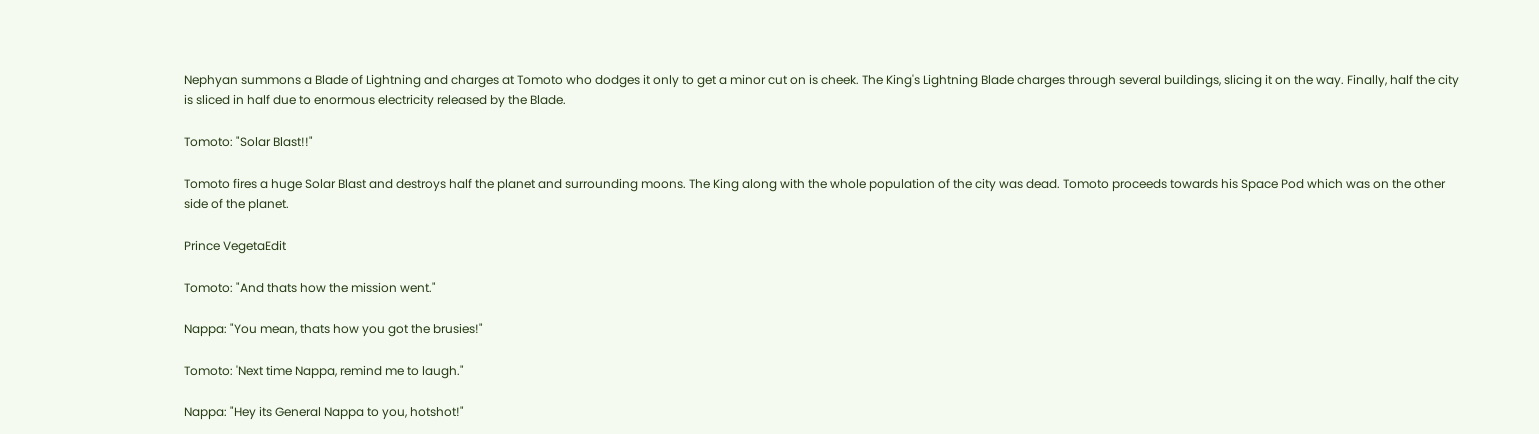Nephyan summons a Blade of Lightning and charges at Tomoto who dodges it only to get a minor cut on is cheek. The King's Lightning Blade charges through several buildings, slicing it on the way. Finally, half the city is sliced in half due to enormous electricity released by the Blade.

Tomoto: "Solar Blast!!"

Tomoto fires a huge Solar Blast and destroys half the planet and surrounding moons. The King along with the whole population of the city was dead. Tomoto proceeds towards his Space Pod which was on the other side of the planet.

Prince VegetaEdit

Tomoto: "And thats how the mission went."

Nappa: "You mean, thats how you got the brusies!"

Tomoto: 'Next time Nappa, remind me to laugh."

Nappa: "Hey its General Nappa to you, hotshot!"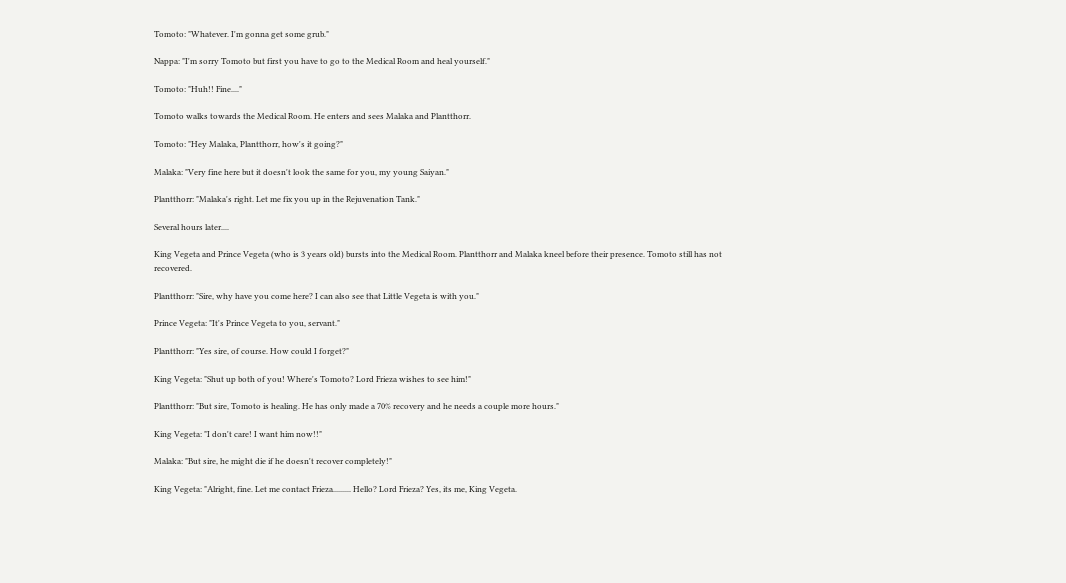Tomoto: "Whatever. I'm gonna get some grub."

Nappa: "I'm sorry Tomoto but first you have to go to the Medical Room and heal yourself."

Tomoto: "Huh!! Fine...."

Tomoto walks towards the Medical Room. He enters and sees Malaka and Plantthorr.

Tomoto: "Hey Malaka, Plantthorr, how's it going?"

Malaka: "Very fine here but it doesn't look the same for you, my young Saiyan."

Plantthorr: "Malaka's right. Let me fix you up in the Rejuvenation Tank."

Several hours later....

King Vegeta and Prince Vegeta (who is 3 years old) bursts into the Medical Room. Plantthorr and Malaka kneel before their presence. Tomoto still has not recovered.

Plantthorr: "Sire, why have you come here? I can also see that Little Vegeta is with you."

Prince Vegeta: "It's Prince Vegeta to you, servant."

Plantthorr: "Yes sire, of course. How could I forget?"

King Vegeta: "Shut up both of you! Where's Tomoto? Lord Frieza wishes to see him!"

Plantthorr: "But sire, Tomoto is healing. He has only made a 70% recovery and he needs a couple more hours."

King Vegeta: "I don't care! I want him now!!"

Malaka: "But sire, he might die if he doesn't recover completely!"

King Vegeta: "Alright, fine. Let me contact Frieza......... Hello? Lord Frieza? Yes, its me, King Vegeta.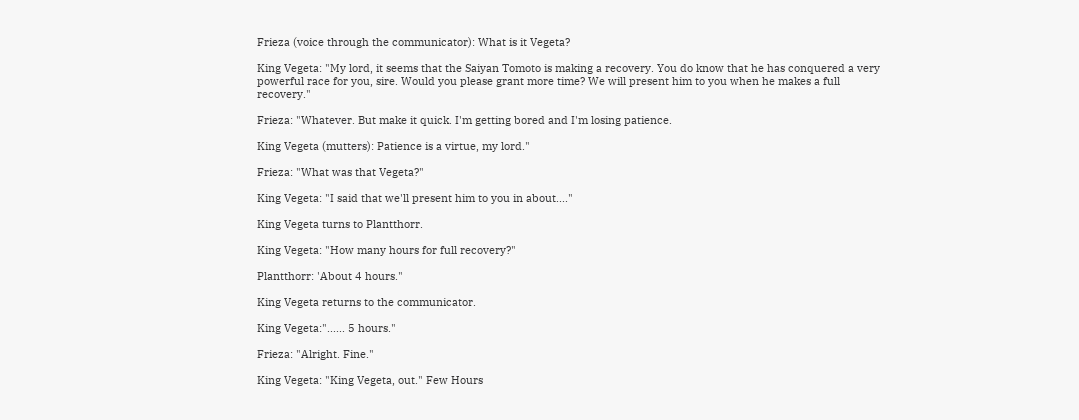Frieza (voice through the communicator): What is it Vegeta?

King Vegeta: "My lord, it seems that the Saiyan Tomoto is making a recovery. You do know that he has conquered a very powerful race for you, sire. Would you please grant more time? We will present him to you when he makes a full recovery."

Frieza: "Whatever. But make it quick. I'm getting bored and I'm losing patience.

King Vegeta (mutters): Patience is a virtue, my lord."

Frieza: "What was that Vegeta?"

King Vegeta: "I said that we'll present him to you in about...."

King Vegeta turns to Plantthorr.

King Vegeta: "How many hours for full recovery?"

Plantthorr: 'About 4 hours."

King Vegeta returns to the communicator.

King Vegeta:"...... 5 hours."

Frieza: "Alright. Fine."

King Vegeta: "King Vegeta, out." Few Hours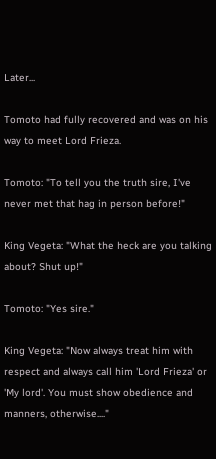Later...

Tomoto had fully recovered and was on his way to meet Lord Frieza.

Tomoto: "To tell you the truth sire, I've never met that hag in person before!"

King Vegeta: "What the heck are you talking about? Shut up!"

Tomoto: "Yes sire."

King Vegeta: "Now always treat him with respect and always call him 'Lord Frieza' or 'My lord'. You must show obedience and manners, otherwise...."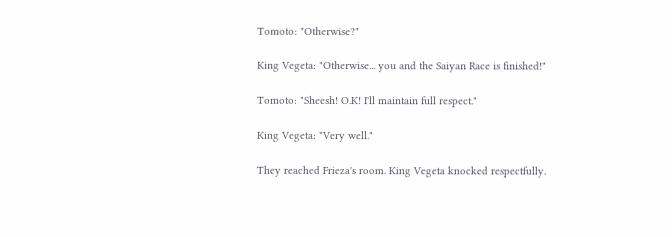Tomoto: "Otherwise?"

King Vegeta: "Otherwise... you and the Saiyan Race is finished!"

Tomoto: "Sheesh! O.K! I'll maintain full respect."

King Vegeta: "Very well."

They reached Frieza's room. King Vegeta knocked respectfully.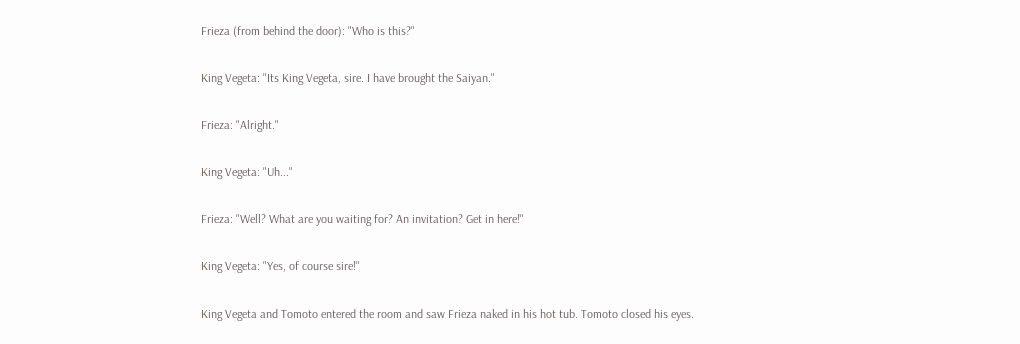Frieza (from behind the door): "Who is this?"

King Vegeta: "Its King Vegeta, sire. I have brought the Saiyan."

Frieza: "Alright."

King Vegeta: "Uh..."

Frieza: "Well? What are you waiting for? An invitation? Get in here!"

King Vegeta: "Yes, of course sire!"

King Vegeta and Tomoto entered the room and saw Frieza naked in his hot tub. Tomoto closed his eyes.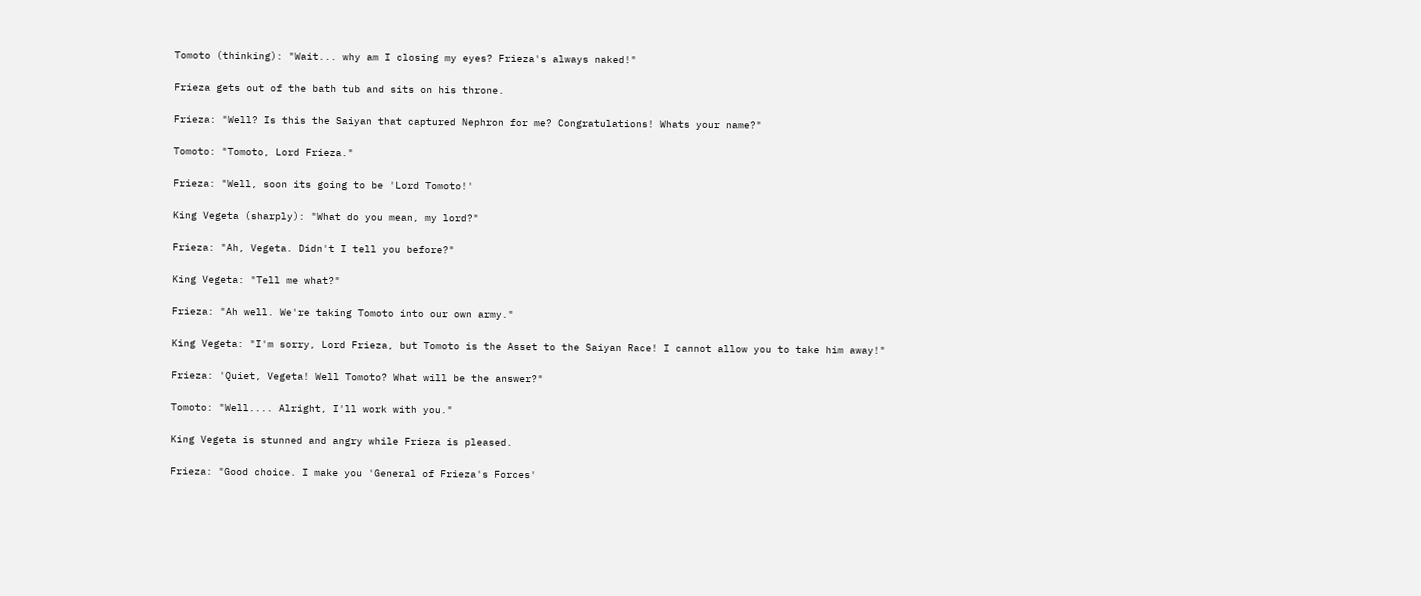Tomoto (thinking): "Wait... why am I closing my eyes? Frieza's always naked!"

Frieza gets out of the bath tub and sits on his throne.

Frieza: "Well? Is this the Saiyan that captured Nephron for me? Congratulations! Whats your name?"

Tomoto: "Tomoto, Lord Frieza."

Frieza: "Well, soon its going to be 'Lord Tomoto!'

King Vegeta (sharply): "What do you mean, my lord?"

Frieza: "Ah, Vegeta. Didn't I tell you before?"

King Vegeta: "Tell me what?"

Frieza: "Ah well. We're taking Tomoto into our own army."

King Vegeta: "I'm sorry, Lord Frieza, but Tomoto is the Asset to the Saiyan Race! I cannot allow you to take him away!"

Frieza: 'Quiet, Vegeta! Well Tomoto? What will be the answer?"

Tomoto: "Well.... Alright, I'll work with you."

King Vegeta is stunned and angry while Frieza is pleased.

Frieza: "Good choice. I make you 'General of Frieza's Forces'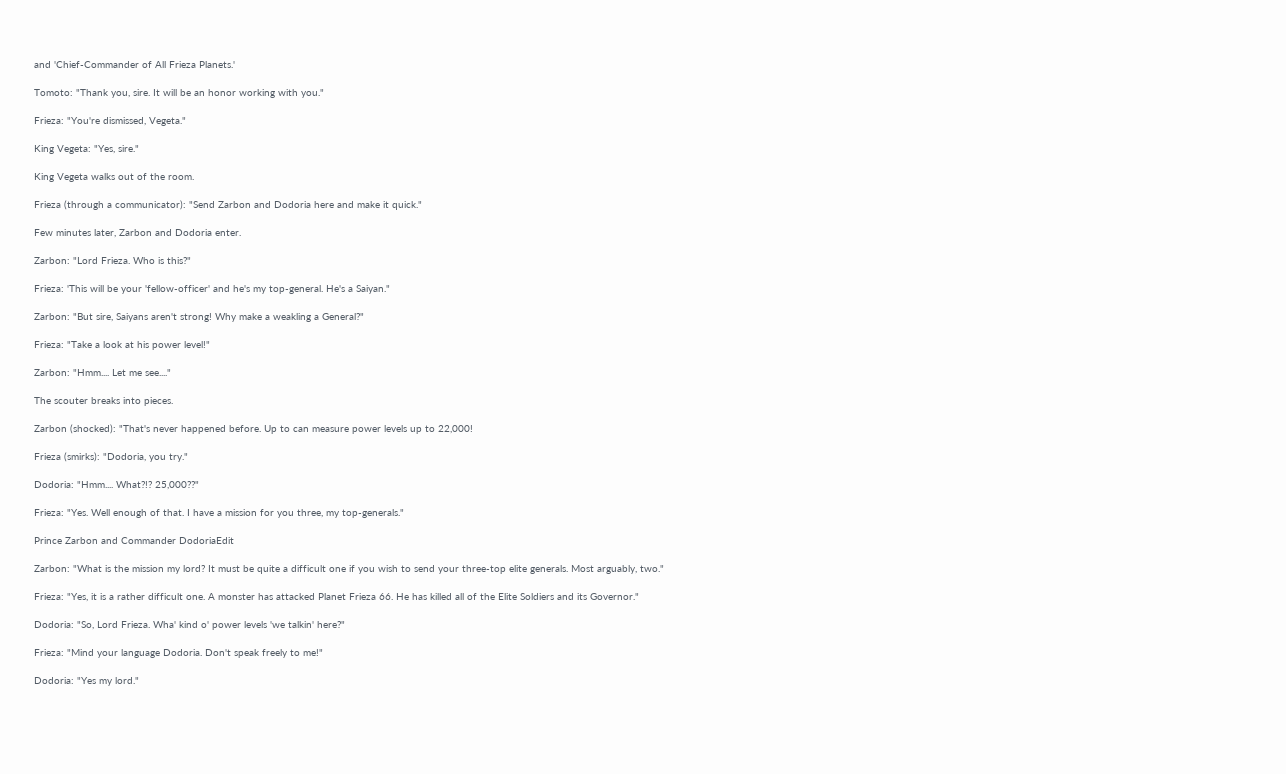and 'Chief-Commander of All Frieza Planets.'

Tomoto: "Thank you, sire. It will be an honor working with you."

Frieza: "You're dismissed, Vegeta."

King Vegeta: "Yes, sire."

King Vegeta walks out of the room.

Frieza (through a communicator): "Send Zarbon and Dodoria here and make it quick."

Few minutes later, Zarbon and Dodoria enter.

Zarbon: "Lord Frieza. Who is this?"

Frieza: 'This will be your 'fellow-officer' and he's my top-general. He's a Saiyan."

Zarbon: "But sire, Saiyans aren't strong! Why make a weakling a General?"

Frieza: "Take a look at his power level!"

Zarbon: "Hmm.... Let me see...."

The scouter breaks into pieces.

Zarbon (shocked): "That's never happened before. Up to can measure power levels up to 22,000!

Frieza (smirks): "Dodoria, you try."

Dodoria: "Hmm.... What?!? 25,000??"

Frieza: "Yes. Well enough of that. I have a mission for you three, my top-generals."

Prince Zarbon and Commander DodoriaEdit

Zarbon: "What is the mission my lord? It must be quite a difficult one if you wish to send your three-top elite generals. Most arguably, two."

Frieza: "Yes, it is a rather difficult one. A monster has attacked Planet Frieza 66. He has killed all of the Elite Soldiers and its Governor."

Dodoria: "So, Lord Frieza. Wha' kind o' power levels 'we talkin' here?"

Frieza: "Mind your language Dodoria. Don't speak freely to me!"

Dodoria: "Yes my lord."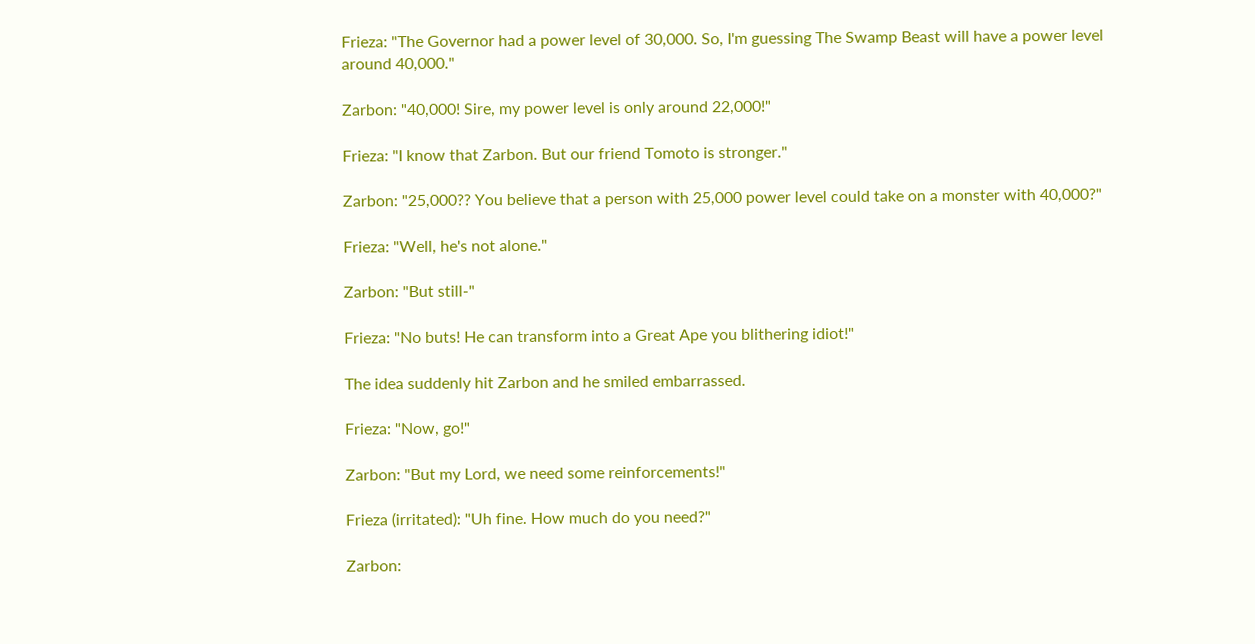Frieza: "The Governor had a power level of 30,000. So, I'm guessing The Swamp Beast will have a power level around 40,000."

Zarbon: "40,000! Sire, my power level is only around 22,000!"

Frieza: "I know that Zarbon. But our friend Tomoto is stronger."

Zarbon: "25,000?? You believe that a person with 25,000 power level could take on a monster with 40,000?"

Frieza: "Well, he's not alone."

Zarbon: "But still-"

Frieza: "No buts! He can transform into a Great Ape you blithering idiot!"

The idea suddenly hit Zarbon and he smiled embarrassed.

Frieza: "Now, go!"

Zarbon: "But my Lord, we need some reinforcements!"

Frieza (irritated): "Uh fine. How much do you need?"

Zarbon: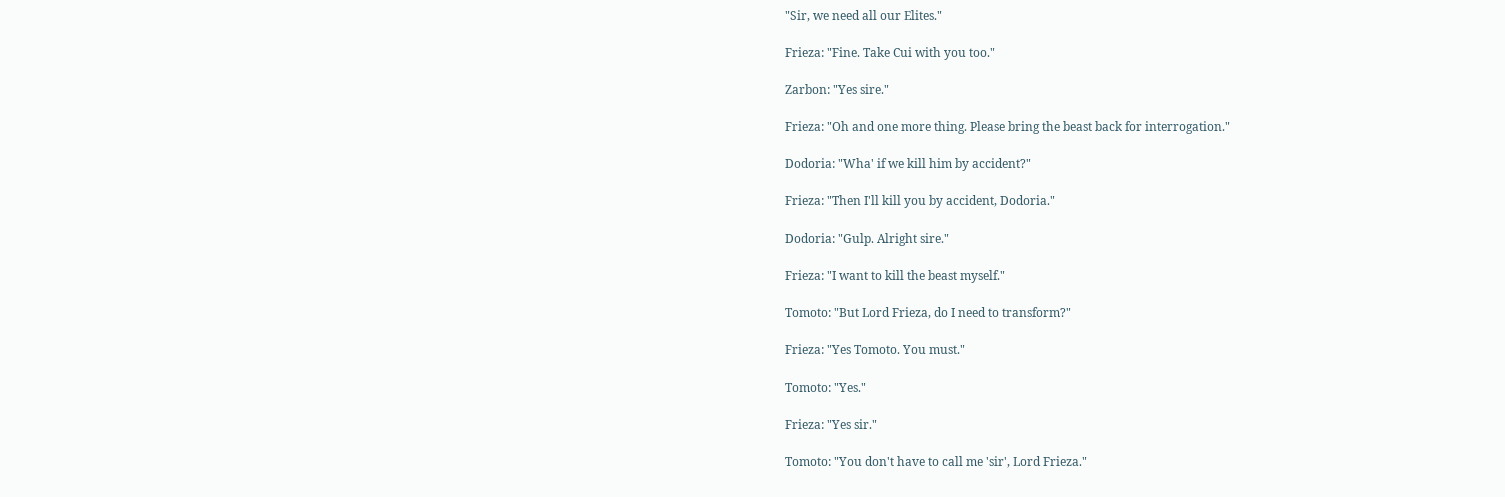"Sir, we need all our Elites."

Frieza: "Fine. Take Cui with you too."

Zarbon: "Yes sire."

Frieza: "Oh and one more thing. Please bring the beast back for interrogation."

Dodoria: "Wha' if we kill him by accident?"

Frieza: "Then I'll kill you by accident, Dodoria."

Dodoria: "Gulp. Alright sire."

Frieza: "I want to kill the beast myself."

Tomoto: "But Lord Frieza, do I need to transform?"

Frieza: "Yes Tomoto. You must."

Tomoto: "Yes."

Frieza: "Yes sir."

Tomoto: "You don't have to call me 'sir', Lord Frieza."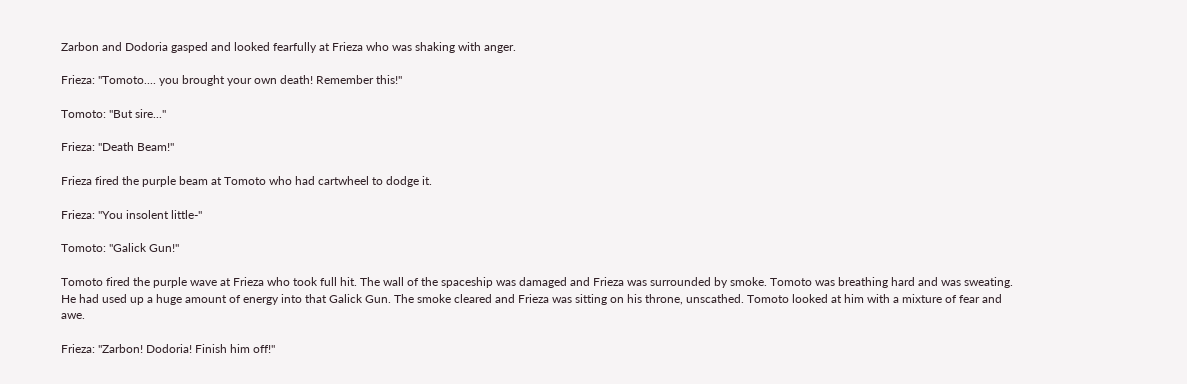Zarbon and Dodoria gasped and looked fearfully at Frieza who was shaking with anger.

Frieza: "Tomoto.... you brought your own death! Remember this!"

Tomoto: "But sire..."

Frieza: "Death Beam!"

Frieza fired the purple beam at Tomoto who had cartwheel to dodge it.

Frieza: "You insolent little-"

Tomoto: "Galick Gun!"

Tomoto fired the purple wave at Frieza who took full hit. The wall of the spaceship was damaged and Frieza was surrounded by smoke. Tomoto was breathing hard and was sweating. He had used up a huge amount of energy into that Galick Gun. The smoke cleared and Frieza was sitting on his throne, unscathed. Tomoto looked at him with a mixture of fear and awe.

Frieza: "Zarbon! Dodoria! Finish him off!"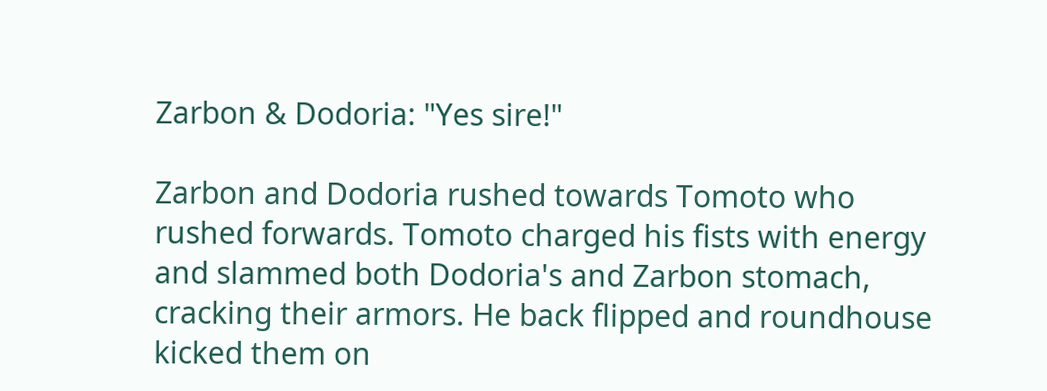Zarbon & Dodoria: "Yes sire!"

Zarbon and Dodoria rushed towards Tomoto who rushed forwards. Tomoto charged his fists with energy and slammed both Dodoria's and Zarbon stomach, cracking their armors. He back flipped and roundhouse kicked them on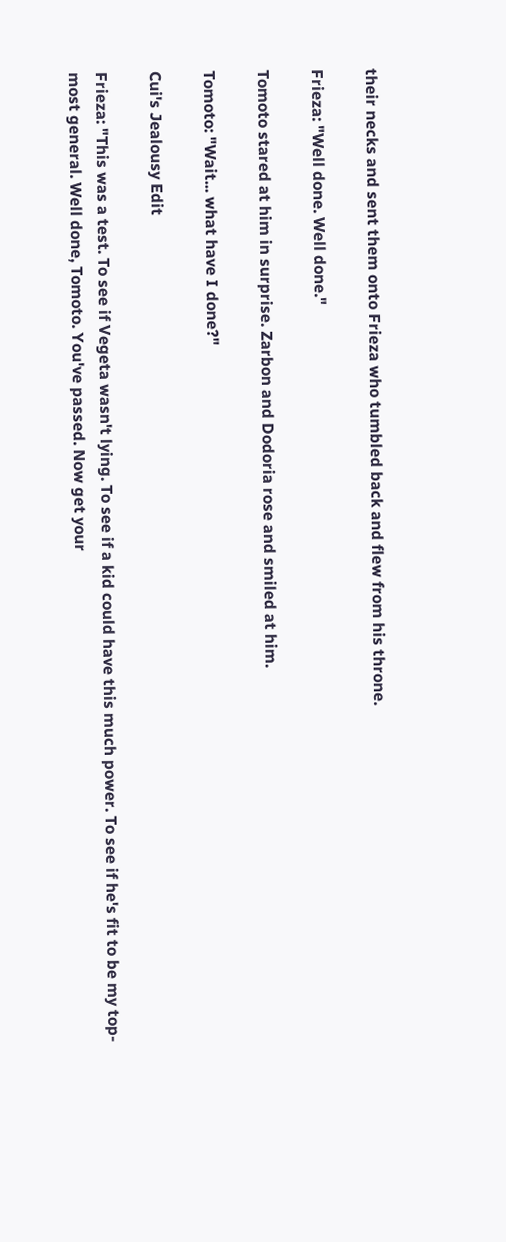their necks and sent them onto Frieza who tumbled back and flew from his throne.

Frieza: "Well done. Well done."

Tomoto stared at him in surprise. Zarbon and Dodoria rose and smiled at him.

Tomoto: "Wait... what have I done?"

Cui's Jealousy Edit

Frieza: "This was a test. To see if Vegeta wasn't lying. To see if a kid could have this much power. To see if he's fit to be my top-most general. Well done, Tomoto. You've passed. Now get your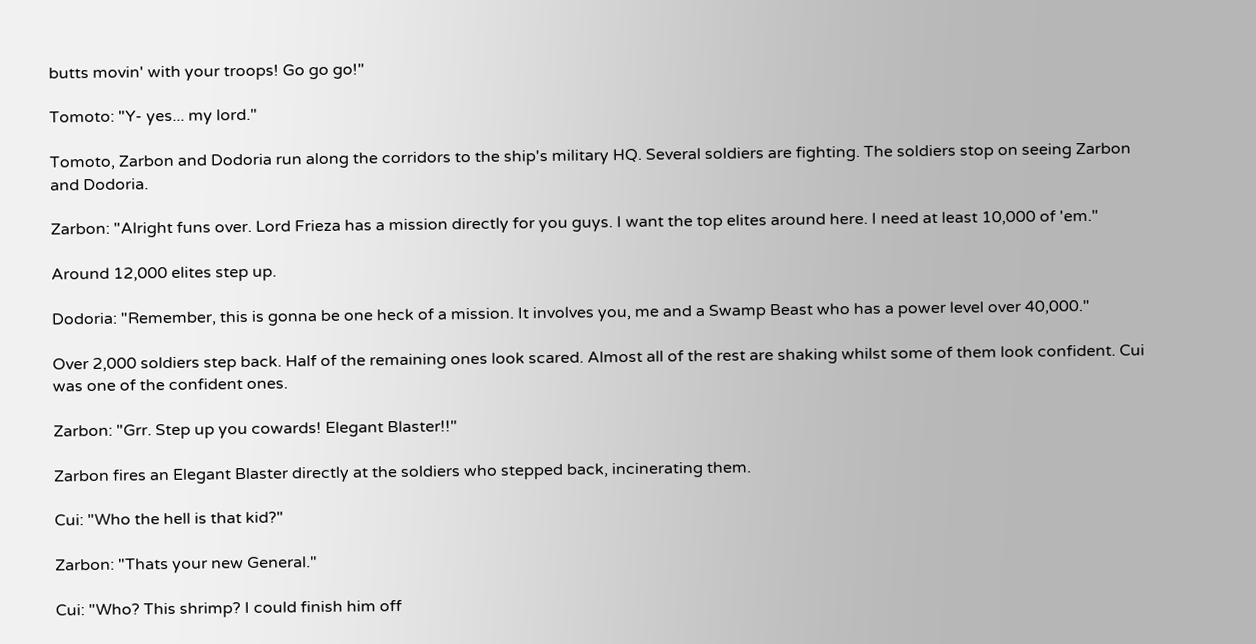butts movin' with your troops! Go go go!"

Tomoto: "Y- yes... my lord."

Tomoto, Zarbon and Dodoria run along the corridors to the ship's military HQ. Several soldiers are fighting. The soldiers stop on seeing Zarbon and Dodoria.

Zarbon: "Alright funs over. Lord Frieza has a mission directly for you guys. I want the top elites around here. I need at least 10,000 of 'em."

Around 12,000 elites step up.

Dodoria: "Remember, this is gonna be one heck of a mission. It involves you, me and a Swamp Beast who has a power level over 40,000."

Over 2,000 soldiers step back. Half of the remaining ones look scared. Almost all of the rest are shaking whilst some of them look confident. Cui was one of the confident ones.

Zarbon: "Grr. Step up you cowards! Elegant Blaster!!"

Zarbon fires an Elegant Blaster directly at the soldiers who stepped back, incinerating them.

Cui: "Who the hell is that kid?"

Zarbon: "Thats your new General."

Cui: "Who? This shrimp? I could finish him off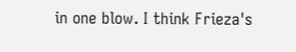in one blow. I think Frieza's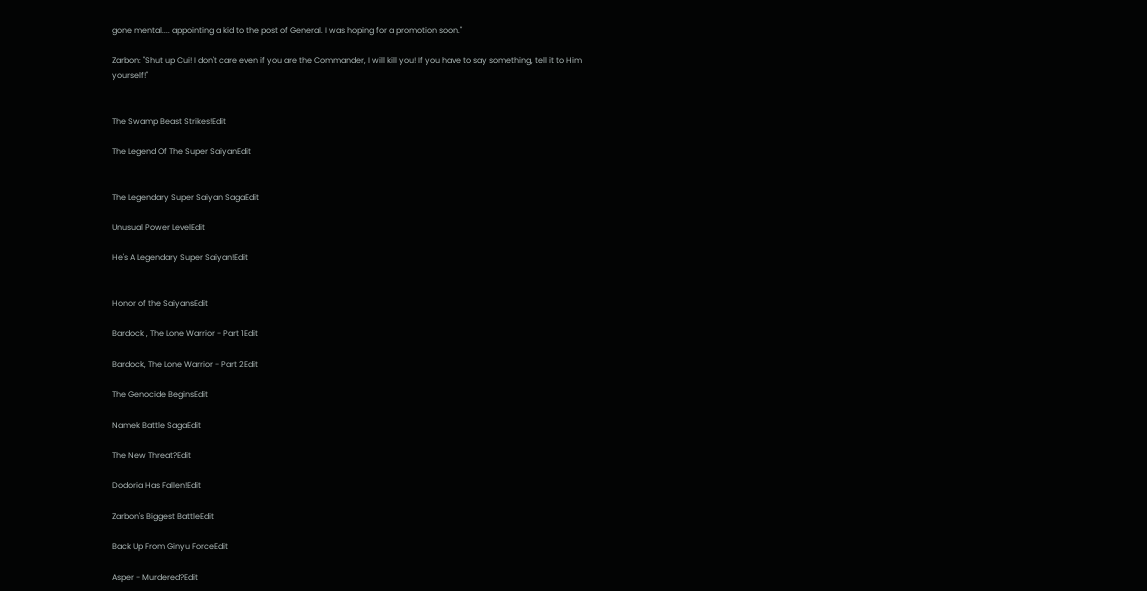gone mental.... appointing a kid to the post of General. I was hoping for a promotion soon."

Zarbon: "Shut up Cui! I don't care even if you are the Commander, I will kill you! If you have to say something, tell it to Him yourself!"


The Swamp Beast Strikes!Edit

The Legend Of The Super SaiyanEdit


The Legendary Super Saiyan SagaEdit

Unusual Power LevelEdit

He's A Legendary Super Saiyan!Edit


Honor of the SaiyansEdit

Bardock , The Lone Warrior - Part 1Edit

Bardock, The Lone Warrior - Part 2Edit

The Genocide BeginsEdit

Namek Battle SagaEdit

The New Threat?Edit

Dodoria Has Fallen!Edit

Zarbon's Biggest BattleEdit

Back Up From Ginyu ForceEdit

Asper - Murdered?Edit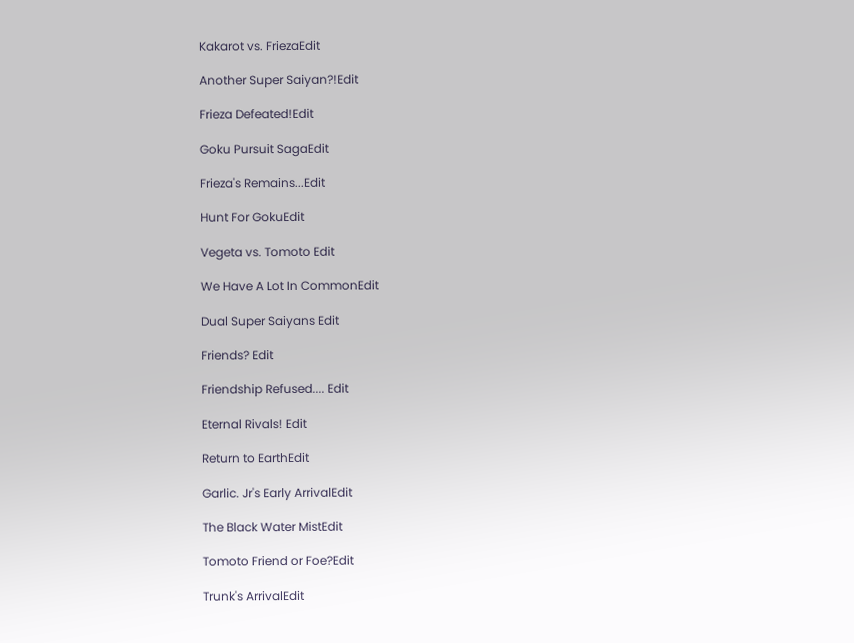Kakarot vs. FriezaEdit

Another Super Saiyan?!Edit

Frieza Defeated!Edit

Goku Pursuit SagaEdit

Frieza's Remains...Edit

Hunt For GokuEdit

Vegeta vs. Tomoto Edit

We Have A Lot In CommonEdit

Dual Super Saiyans Edit

Friends? Edit

Friendship Refused.... Edit

Eternal Rivals! Edit

Return to EarthEdit

Garlic. Jr's Early ArrivalEdit

The Black Water MistEdit

Tomoto Friend or Foe?Edit

Trunk's ArrivalEdit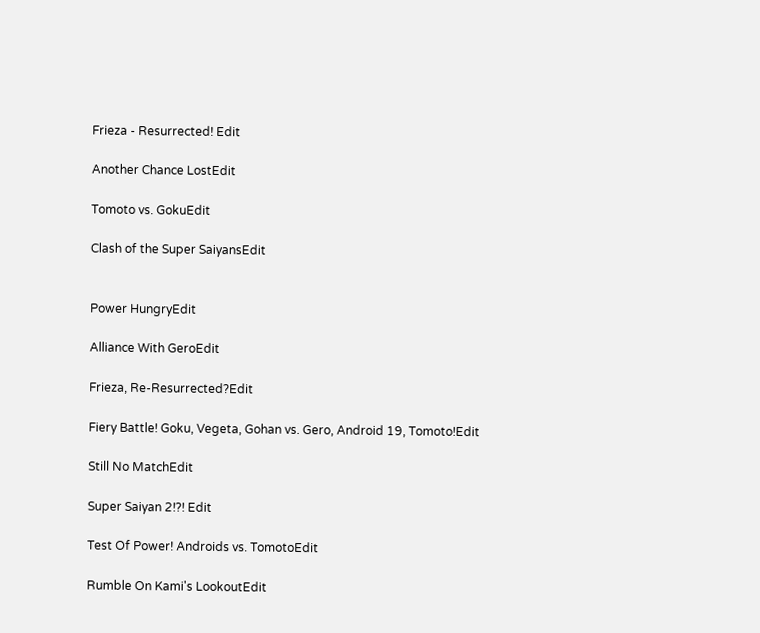Frieza - Resurrected! Edit

Another Chance LostEdit

Tomoto vs. GokuEdit

Clash of the Super SaiyansEdit


Power HungryEdit

Alliance With GeroEdit

Frieza, Re-Resurrected?Edit

Fiery Battle! Goku, Vegeta, Gohan vs. Gero, Android 19, Tomoto!Edit

Still No MatchEdit

Super Saiyan 2!?! Edit

Test Of Power! Androids vs. TomotoEdit

Rumble On Kami's LookoutEdit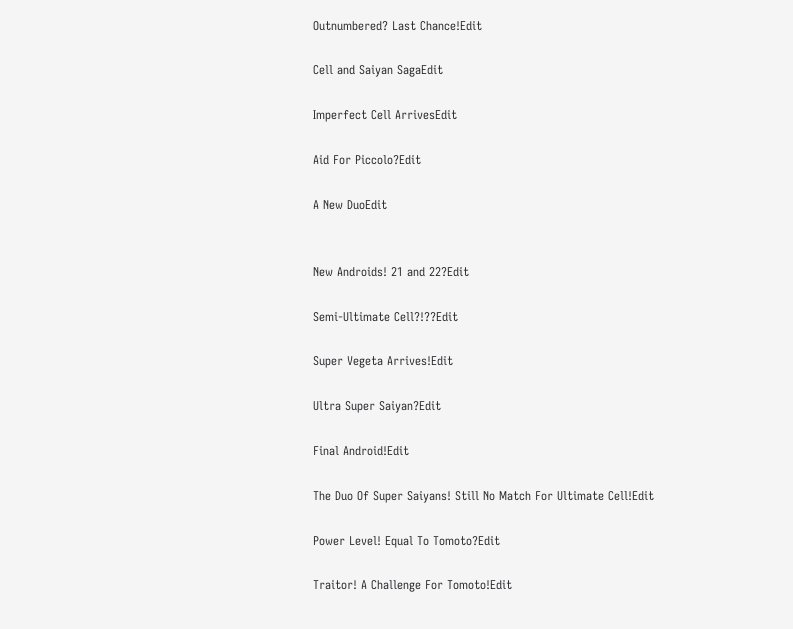Outnumbered? Last Chance!Edit

Cell and Saiyan SagaEdit

Imperfect Cell ArrivesEdit

Aid For Piccolo?Edit

A New DuoEdit


New Androids! 21 and 22?Edit

Semi-Ultimate Cell?!??Edit

Super Vegeta Arrives!Edit

Ultra Super Saiyan?Edit

Final Android!Edit

The Duo Of Super Saiyans! Still No Match For Ultimate Cell!Edit

Power Level! Equal To Tomoto?Edit

Traitor! A Challenge For Tomoto!Edit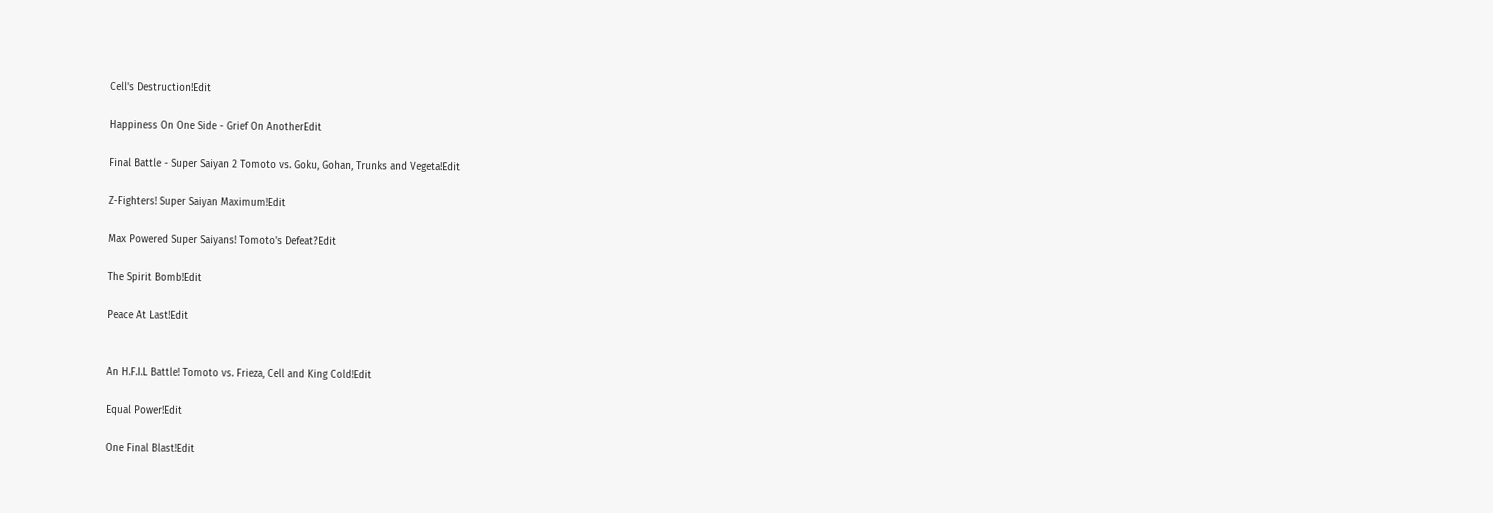Cell's Destruction!Edit

Happiness On One Side - Grief On AnotherEdit

Final Battle - Super Saiyan 2 Tomoto vs. Goku, Gohan, Trunks and Vegeta!Edit

Z-Fighters! Super Saiyan Maximum!Edit

Max Powered Super Saiyans! Tomoto's Defeat?Edit

The Spirit Bomb!Edit

Peace At Last!Edit


An H.F.I.L Battle! Tomoto vs. Frieza, Cell and King Cold!Edit

Equal Power!Edit

One Final Blast!Edit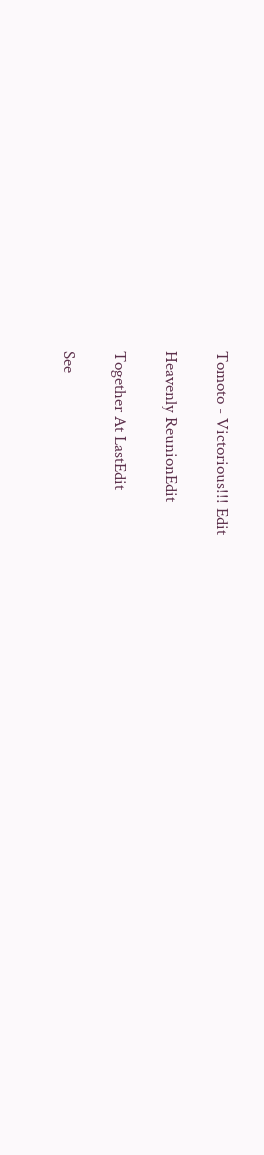Tomoto - Victorious!!! Edit

Heavenly ReunionEdit

Together At LastEdit

See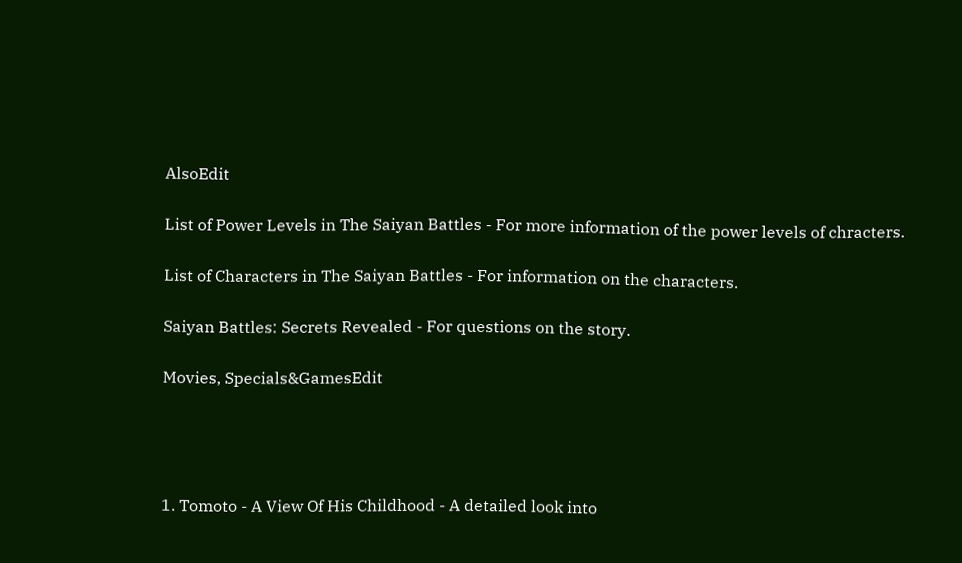AlsoEdit

List of Power Levels in The Saiyan Battles - For more information of the power levels of chracters.

List of Characters in The Saiyan Battles - For information on the characters.

Saiyan Battles: Secrets Revealed - For questions on the story.

Movies, Specials&GamesEdit




1. Tomoto - A View Of His Childhood - A detailed look into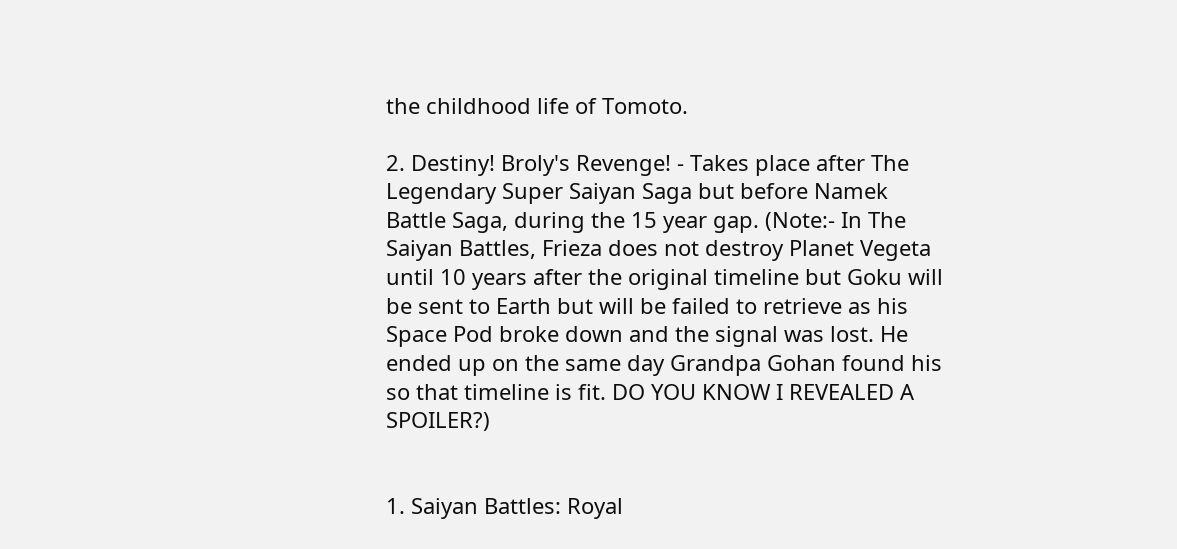the childhood life of Tomoto.

2. Destiny! Broly's Revenge! - Takes place after The Legendary Super Saiyan Saga but before Namek Battle Saga, during the 15 year gap. (Note:- In The Saiyan Battles, Frieza does not destroy Planet Vegeta until 10 years after the original timeline but Goku will be sent to Earth but will be failed to retrieve as his Space Pod broke down and the signal was lost. He ended up on the same day Grandpa Gohan found his so that timeline is fit. DO YOU KNOW I REVEALED A SPOILER?)


1. Saiyan Battles: Royal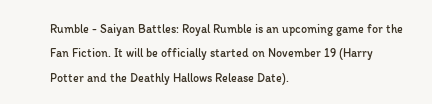Rumble - Saiyan Battles: Royal Rumble is an upcoming game for the Fan Fiction. It will be officially started on November 19 (Harry Potter and the Deathly Hallows Release Date).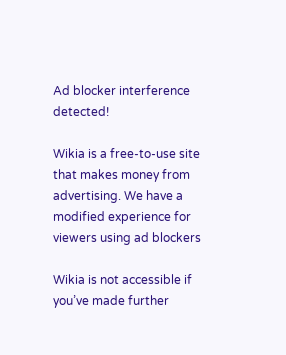Ad blocker interference detected!

Wikia is a free-to-use site that makes money from advertising. We have a modified experience for viewers using ad blockers

Wikia is not accessible if you’ve made further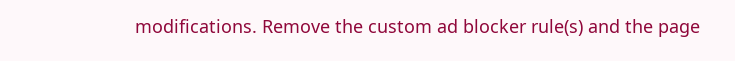modifications. Remove the custom ad blocker rule(s) and the page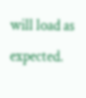will load as expected.